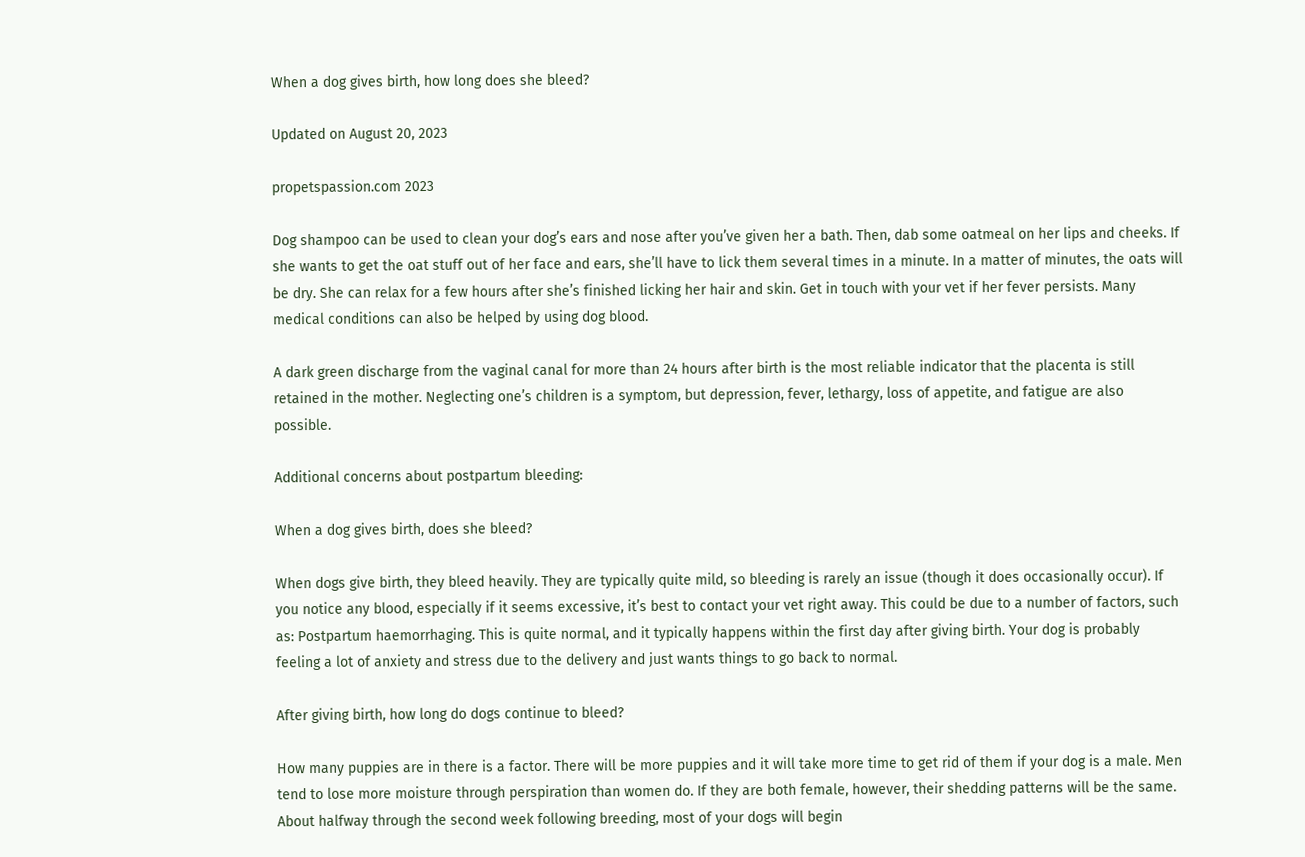When a dog gives birth, how long does she bleed?

Updated on August 20, 2023

propetspassion.com 2023

Dog shampoo can be used to clean your dog’s ears and nose after you’ve given her a bath. Then, dab some oatmeal on her lips and cheeks. If she wants to get the oat stuff out of her face and ears, she’ll have to lick them several times in a minute. In a matter of minutes, the oats will be dry. She can relax for a few hours after she’s finished licking her hair and skin. Get in touch with your vet if her fever persists. Many medical conditions can also be helped by using dog blood.

A dark green discharge from the vaginal canal for more than 24 hours after birth is the most reliable indicator that the placenta is still retained in the mother. Neglecting one’s children is a symptom, but depression, fever, lethargy, loss of appetite, and fatigue are also possible.

Additional concerns about postpartum bleeding:

When a dog gives birth, does she bleed?

When dogs give birth, they bleed heavily. They are typically quite mild, so bleeding is rarely an issue (though it does occasionally occur). If you notice any blood, especially if it seems excessive, it’s best to contact your vet right away. This could be due to a number of factors, such as: Postpartum haemorrhaging. This is quite normal, and it typically happens within the first day after giving birth. Your dog is probably feeling a lot of anxiety and stress due to the delivery and just wants things to go back to normal.

After giving birth, how long do dogs continue to bleed?

How many puppies are in there is a factor. There will be more puppies and it will take more time to get rid of them if your dog is a male. Men tend to lose more moisture through perspiration than women do. If they are both female, however, their shedding patterns will be the same. About halfway through the second week following breeding, most of your dogs will begin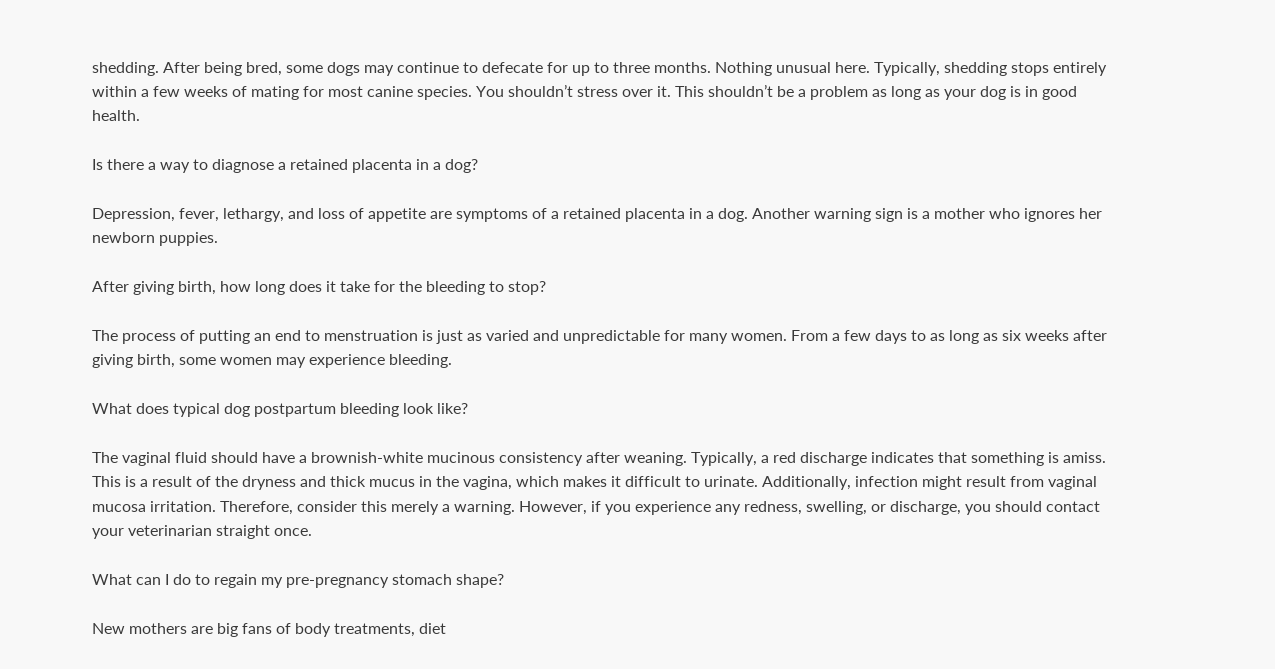shedding. After being bred, some dogs may continue to defecate for up to three months. Nothing unusual here. Typically, shedding stops entirely within a few weeks of mating for most canine species. You shouldn’t stress over it. This shouldn’t be a problem as long as your dog is in good health.

Is there a way to diagnose a retained placenta in a dog?

Depression, fever, lethargy, and loss of appetite are symptoms of a retained placenta in a dog. Another warning sign is a mother who ignores her newborn puppies.

After giving birth, how long does it take for the bleeding to stop?

The process of putting an end to menstruation is just as varied and unpredictable for many women. From a few days to as long as six weeks after giving birth, some women may experience bleeding.

What does typical dog postpartum bleeding look like?

The vaginal fluid should have a brownish-white mucinous consistency after weaning. Typically, a red discharge indicates that something is amiss. This is a result of the dryness and thick mucus in the vagina, which makes it difficult to urinate. Additionally, infection might result from vaginal mucosa irritation. Therefore, consider this merely a warning. However, if you experience any redness, swelling, or discharge, you should contact your veterinarian straight once.

What can I do to regain my pre-pregnancy stomach shape?

New mothers are big fans of body treatments, diet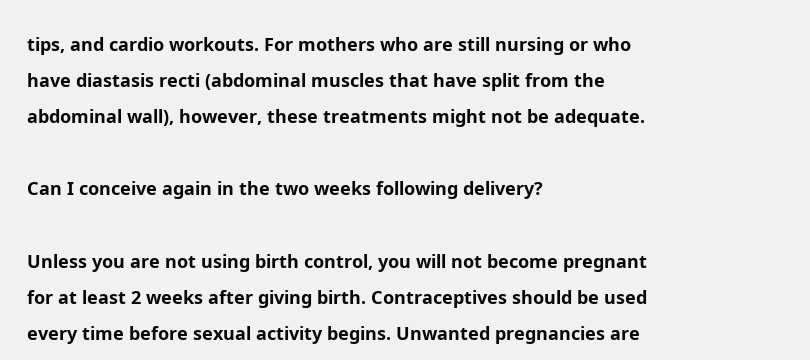tips, and cardio workouts. For mothers who are still nursing or who have diastasis recti (abdominal muscles that have split from the abdominal wall), however, these treatments might not be adequate.

Can I conceive again in the two weeks following delivery?

Unless you are not using birth control, you will not become pregnant for at least 2 weeks after giving birth. Contraceptives should be used every time before sexual activity begins. Unwanted pregnancies are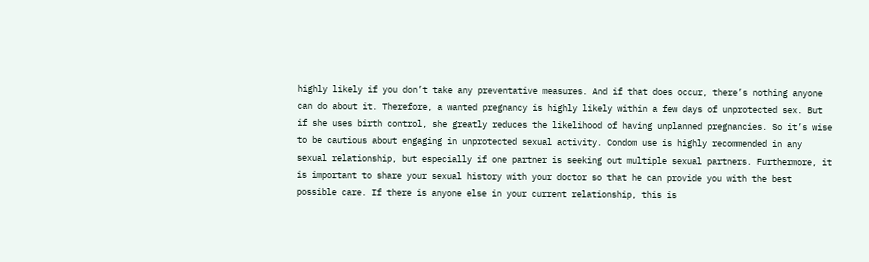highly likely if you don’t take any preventative measures. And if that does occur, there’s nothing anyone can do about it. Therefore, a wanted pregnancy is highly likely within a few days of unprotected sex. But if she uses birth control, she greatly reduces the likelihood of having unplanned pregnancies. So it’s wise to be cautious about engaging in unprotected sexual activity. Condom use is highly recommended in any sexual relationship, but especially if one partner is seeking out multiple sexual partners. Furthermore, it is important to share your sexual history with your doctor so that he can provide you with the best possible care. If there is anyone else in your current relationship, this is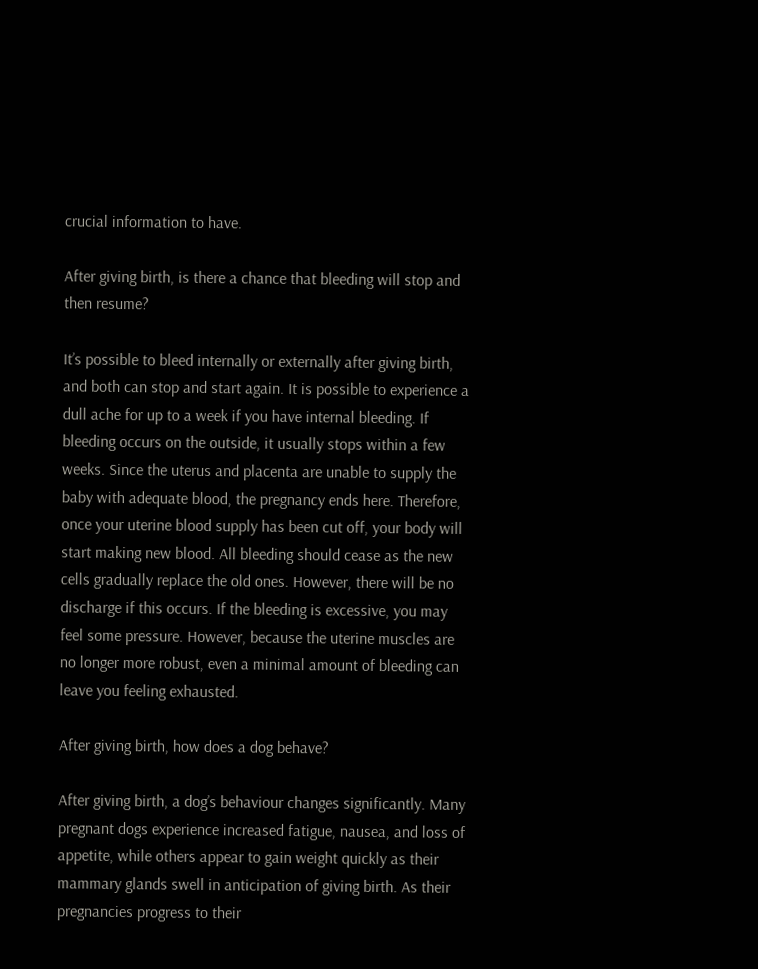crucial information to have.

After giving birth, is there a chance that bleeding will stop and then resume?

It’s possible to bleed internally or externally after giving birth, and both can stop and start again. It is possible to experience a dull ache for up to a week if you have internal bleeding. If bleeding occurs on the outside, it usually stops within a few weeks. Since the uterus and placenta are unable to supply the baby with adequate blood, the pregnancy ends here. Therefore, once your uterine blood supply has been cut off, your body will start making new blood. All bleeding should cease as the new cells gradually replace the old ones. However, there will be no discharge if this occurs. If the bleeding is excessive, you may feel some pressure. However, because the uterine muscles are no longer more robust, even a minimal amount of bleeding can leave you feeling exhausted.

After giving birth, how does a dog behave?

After giving birth, a dog’s behaviour changes significantly. Many pregnant dogs experience increased fatigue, nausea, and loss of appetite, while others appear to gain weight quickly as their mammary glands swell in anticipation of giving birth. As their pregnancies progress to their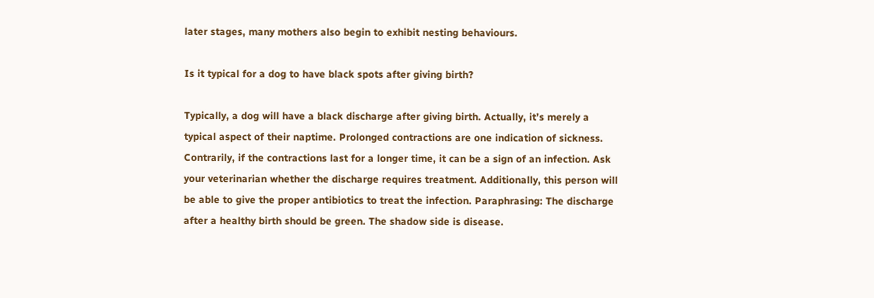later stages, many mothers also begin to exhibit nesting behaviours.

Is it typical for a dog to have black spots after giving birth?

Typically, a dog will have a black discharge after giving birth. Actually, it’s merely a typical aspect of their naptime. Prolonged contractions are one indication of sickness. Contrarily, if the contractions last for a longer time, it can be a sign of an infection. Ask your veterinarian whether the discharge requires treatment. Additionally, this person will be able to give the proper antibiotics to treat the infection. Paraphrasing: The discharge after a healthy birth should be green. The shadow side is disease.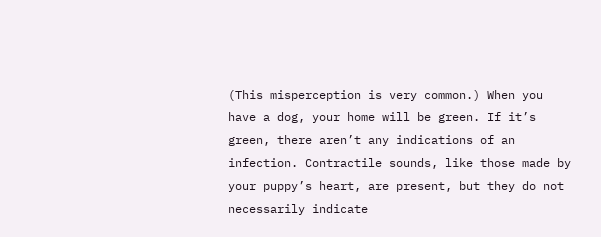(This misperception is very common.) When you have a dog, your home will be green. If it’s green, there aren’t any indications of an infection. Contractile sounds, like those made by your puppy’s heart, are present, but they do not necessarily indicate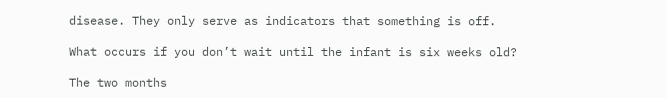disease. They only serve as indicators that something is off.

What occurs if you don’t wait until the infant is six weeks old?

The two months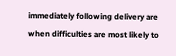immediately following delivery are when difficulties are most likely to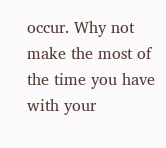occur. Why not make the most of the time you have with your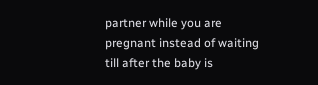partner while you are pregnant instead of waiting till after the baby is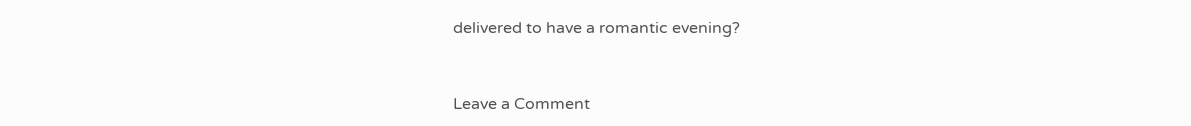delivered to have a romantic evening?


Leave a Comment